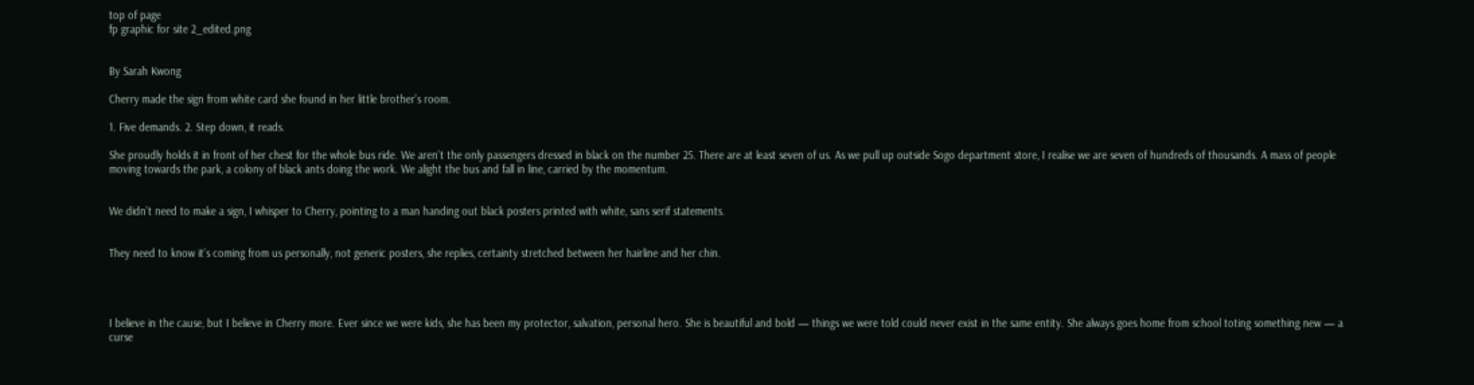top of page
fp graphic for site 2_edited.png


By Sarah Kwong

Cherry made the sign from white card she found in her little brother’s room.

1. Five demands. 2. Step down, it reads.

She proudly holds it in front of her chest for the whole bus ride. We aren’t the only passengers dressed in black on the number 25. There are at least seven of us. As we pull up outside Sogo department store, I realise we are seven of hundreds of thousands. A mass of people moving towards the park, a colony of black ants doing the work. We alight the bus and fall in line, carried by the momentum.


We didn’t need to make a sign, I whisper to Cherry, pointing to a man handing out black posters printed with white, sans serif statements.


They need to know it’s coming from us personally, not generic posters, she replies, certainty stretched between her hairline and her chin.




I believe in the cause, but I believe in Cherry more. Ever since we were kids, she has been my protector, salvation, personal hero. She is beautiful and bold — things we were told could never exist in the same entity. She always goes home from school toting something new — a curse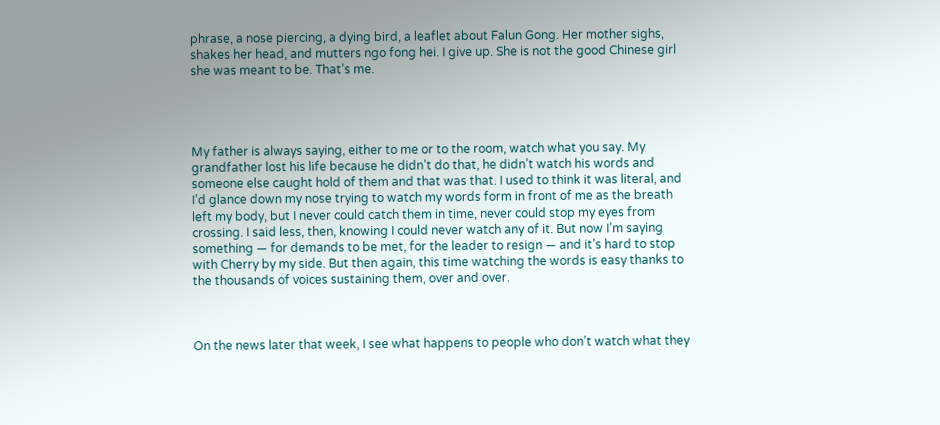phrase, a nose piercing, a dying bird, a leaflet about Falun Gong. Her mother sighs, shakes her head, and mutters ngo fong hei. I give up. She is not the good Chinese girl she was meant to be. That’s me.




My father is always saying, either to me or to the room, watch what you say. My grandfather lost his life because he didn’t do that, he didn’t watch his words and someone else caught hold of them and that was that. I used to think it was literal, and I’d glance down my nose trying to watch my words form in front of me as the breath left my body, but I never could catch them in time, never could stop my eyes from crossing. I said less, then, knowing I could never watch any of it. But now I’m saying something — for demands to be met, for the leader to resign — and it’s hard to stop with Cherry by my side. But then again, this time watching the words is easy thanks to the thousands of voices sustaining them, over and over.



On the news later that week, I see what happens to people who don’t watch what they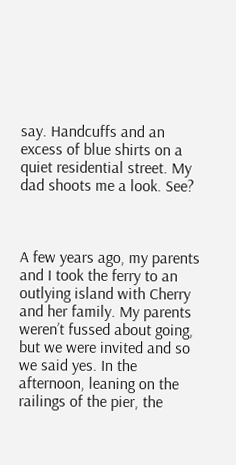say. Handcuffs and an excess of blue shirts on a quiet residential street. My dad shoots me a look. See?



A few years ago, my parents and I took the ferry to an outlying island with Cherry and her family. My parents weren’t fussed about going, but we were invited and so we said yes. In the afternoon, leaning on the railings of the pier, the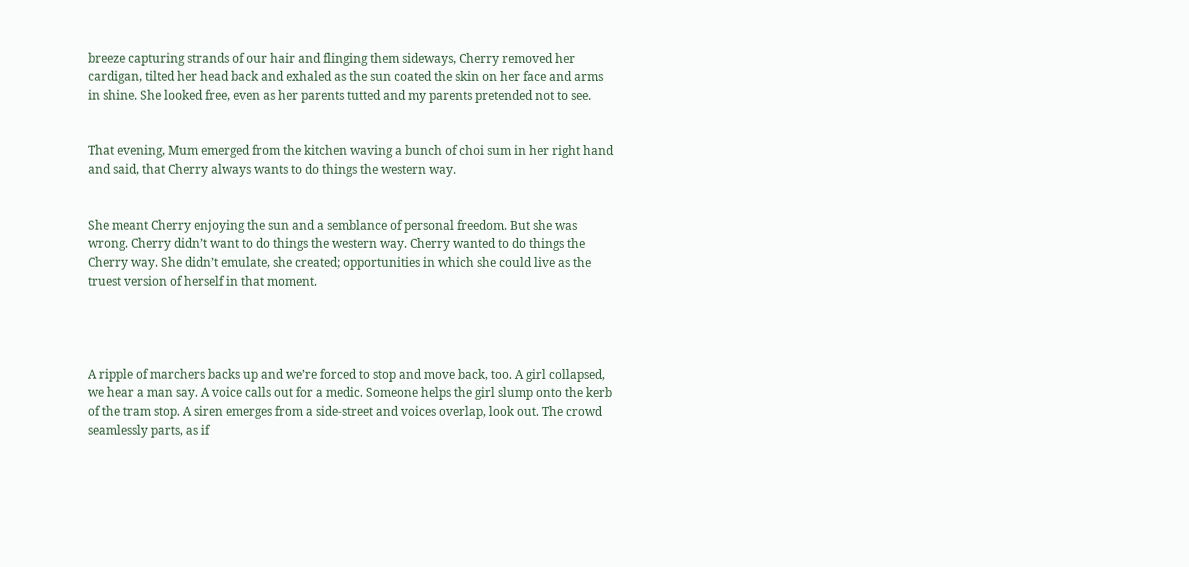breeze capturing strands of our hair and flinging them sideways, Cherry removed her cardigan, tilted her head back and exhaled as the sun coated the skin on her face and arms in shine. She looked free, even as her parents tutted and my parents pretended not to see.


That evening, Mum emerged from the kitchen waving a bunch of choi sum in her right hand and said, that Cherry always wants to do things the western way.


She meant Cherry enjoying the sun and a semblance of personal freedom. But she was wrong. Cherry didn’t want to do things the western way. Cherry wanted to do things the Cherry way. She didn’t emulate, she created; opportunities in which she could live as the truest version of herself in that moment.




A ripple of marchers backs up and we’re forced to stop and move back, too. A girl collapsed, we hear a man say. A voice calls out for a medic. Someone helps the girl slump onto the kerb of the tram stop. A siren emerges from a side-street and voices overlap, look out. The crowd seamlessly parts, as if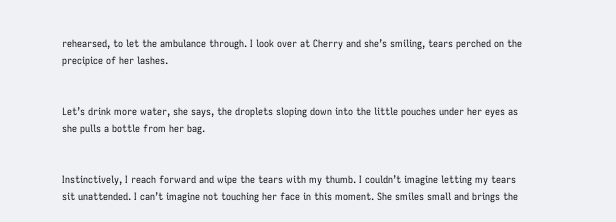rehearsed, to let the ambulance through. I look over at Cherry and she’s smiling, tears perched on the precipice of her lashes.


Let’s drink more water, she says, the droplets sloping down into the little pouches under her eyes as she pulls a bottle from her bag.


Instinctively, I reach forward and wipe the tears with my thumb. I couldn’t imagine letting my tears sit unattended. I can’t imagine not touching her face in this moment. She smiles small and brings the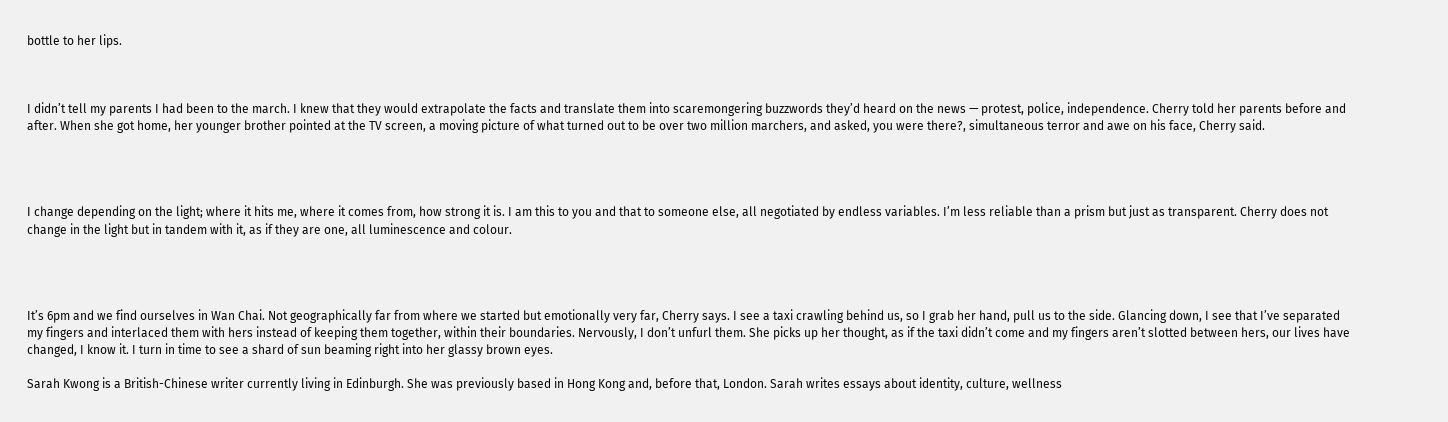bottle to her lips.



I didn’t tell my parents I had been to the march. I knew that they would extrapolate the facts and translate them into scaremongering buzzwords they’d heard on the news — protest, police, independence. Cherry told her parents before and after. When she got home, her younger brother pointed at the TV screen, a moving picture of what turned out to be over two million marchers, and asked, you were there?, simultaneous terror and awe on his face, Cherry said.




I change depending on the light; where it hits me, where it comes from, how strong it is. I am this to you and that to someone else, all negotiated by endless variables. I’m less reliable than a prism but just as transparent. Cherry does not change in the light but in tandem with it, as if they are one, all luminescence and colour.




It’s 6pm and we find ourselves in Wan Chai. Not geographically far from where we started but emotionally very far, Cherry says. I see a taxi crawling behind us, so I grab her hand, pull us to the side. Glancing down, I see that I’ve separated my fingers and interlaced them with hers instead of keeping them together, within their boundaries. Nervously, I don’t unfurl them. She picks up her thought, as if the taxi didn’t come and my fingers aren’t slotted between hers, our lives have changed, I know it. I turn in time to see a shard of sun beaming right into her glassy brown eyes.

Sarah Kwong is a British-Chinese writer currently living in Edinburgh. She was previously based in Hong Kong and, before that, London. Sarah writes essays about identity, culture, wellness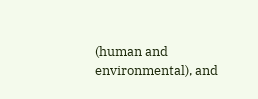(human and environmental), and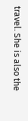travel. She is also the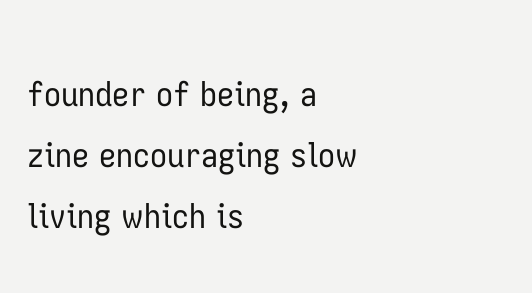founder of being, a zine encouraging slow living which is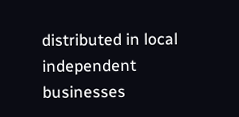distributed in local independent businesses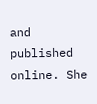and published online. She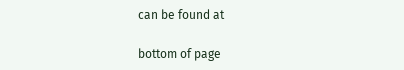can be found at

bottom of page